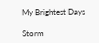My Brightest Days

Storm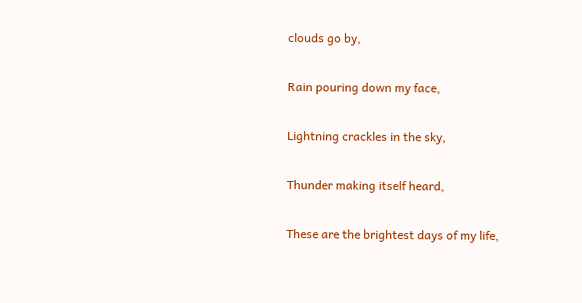clouds go by,

Rain pouring down my face,

Lightning crackles in the sky,

Thunder making itself heard,

These are the brightest days of my life,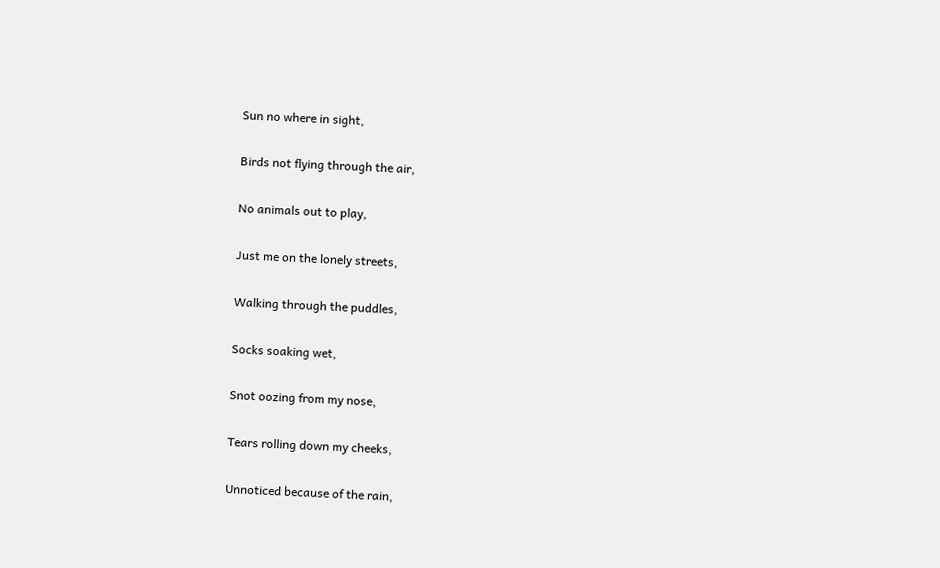Sun no where in sight,

Birds not flying through the air,

No animals out to play,

Just me on the lonely streets,

Walking through the puddles,

Socks soaking wet,

Snot oozing from my nose,

Tears rolling down my cheeks,

Unnoticed because of the rain,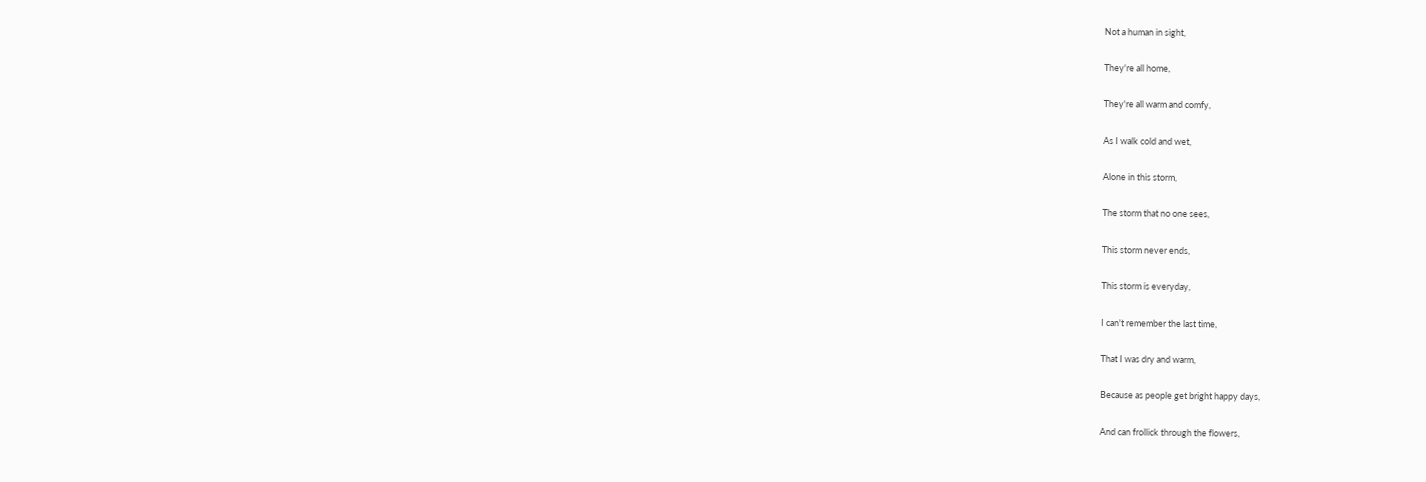Not a human in sight,

They're all home,

They're all warm and comfy,

As I walk cold and wet,

Alone in this storm,

The storm that no one sees,

This storm never ends,

This storm is everyday,

I can't remember the last time,

That I was dry and warm,

Because as people get bright happy days,

And can frollick through the flowers,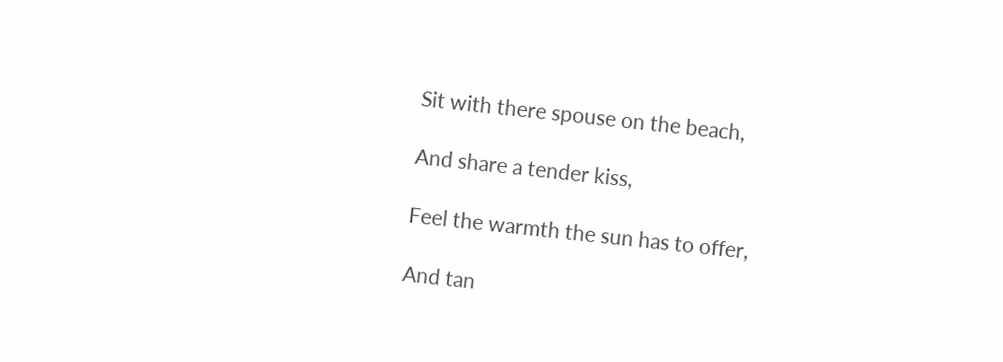Sit with there spouse on the beach,

And share a tender kiss,

Feel the warmth the sun has to offer,

And tan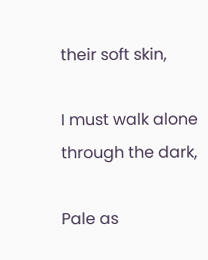their soft skin,

I must walk alone through the dark,

Pale as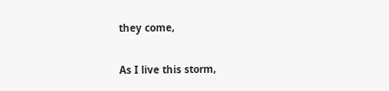they come,

As I live this storm,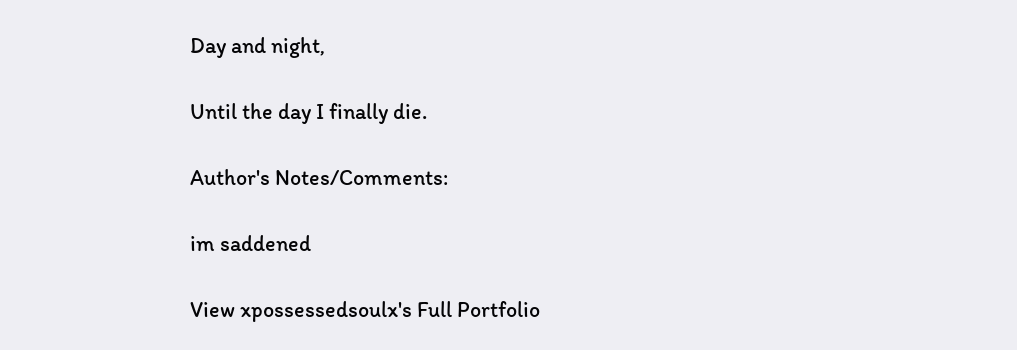Day and night,

Until the day I finally die.

Author's Notes/Comments:

im saddened

View xpossessedsoulx's Full Portfolio